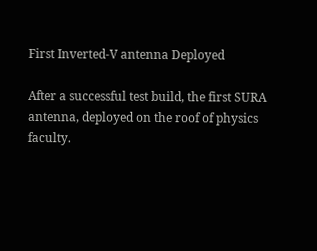First Inverted-V antenna Deployed

After a successful test build, the first SURA antenna, deployed on the roof of physics faculty.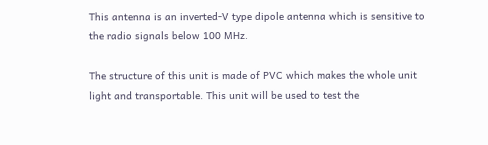This antenna is an inverted-V type dipole antenna which is sensitive to the radio signals below 100 MHz.

The structure of this unit is made of PVC which makes the whole unit light and transportable. This unit will be used to test the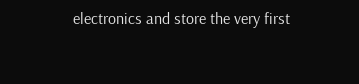electronics and store the very first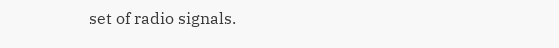set of radio signals.